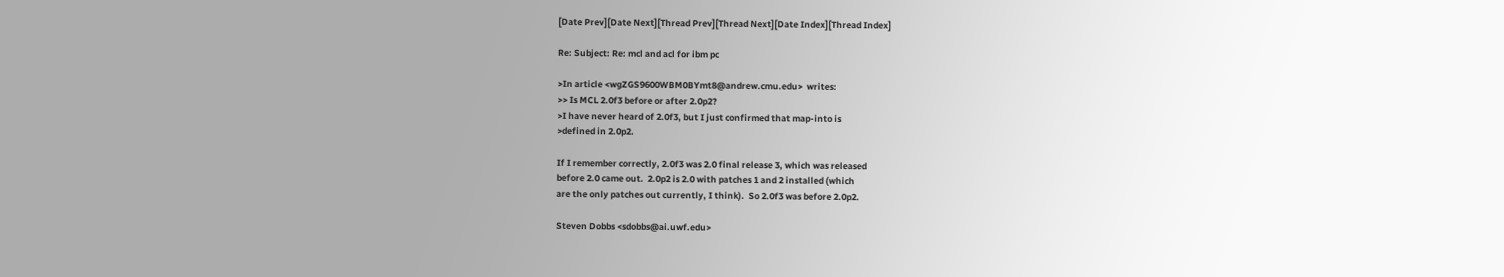[Date Prev][Date Next][Thread Prev][Thread Next][Date Index][Thread Index]

Re: Subject: Re: mcl and acl for ibm pc

>In article <wgZGS9600WBM0BYmt8@andrew.cmu.edu>  writes:
>> Is MCL 2.0f3 before or after 2.0p2?
>I have never heard of 2.0f3, but I just confirmed that map-into is
>defined in 2.0p2.

If I remember correctly, 2.0f3 was 2.0 final release 3, which was released
before 2.0 came out.  2.0p2 is 2.0 with patches 1 and 2 installed (which
are the only patches out currently, I think).  So 2.0f3 was before 2.0p2.

Steven Dobbs <sdobbs@ai.uwf.edu>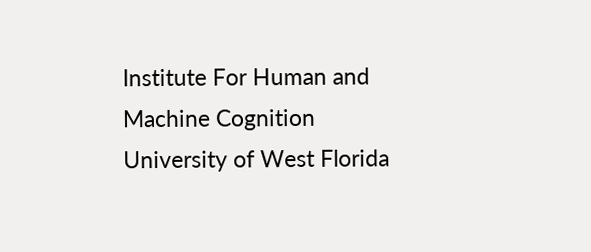Institute For Human and Machine Cognition
University of West Florida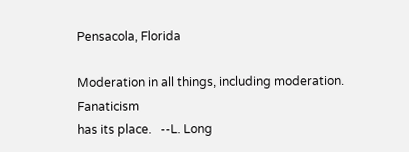Pensacola, Florida

Moderation in all things, including moderation.   Fanaticism
has its place.   --L. Long